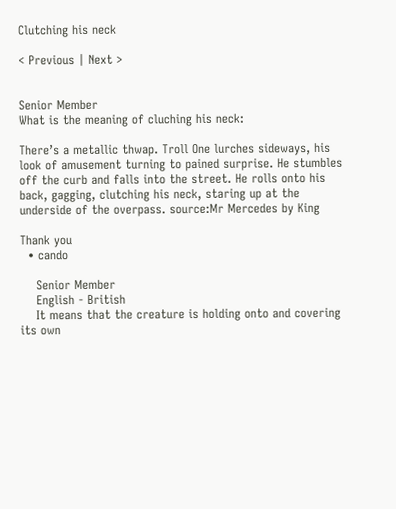Clutching his neck

< Previous | Next >


Senior Member
What is the meaning of cluching his neck:

There’s a metallic thwap. Troll One lurches sideways, his look of amusement turning to pained surprise. He stumbles off the curb and falls into the street. He rolls onto his back, gagging, clutching his neck, staring up at the underside of the overpass. source:Mr Mercedes by King

Thank you
  • cando

    Senior Member
    English - British
    It means that the creature is holding onto and covering its own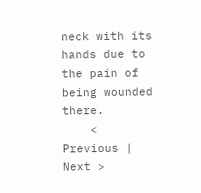neck with its hands due to the pain of being wounded there.
    < Previous | Next >